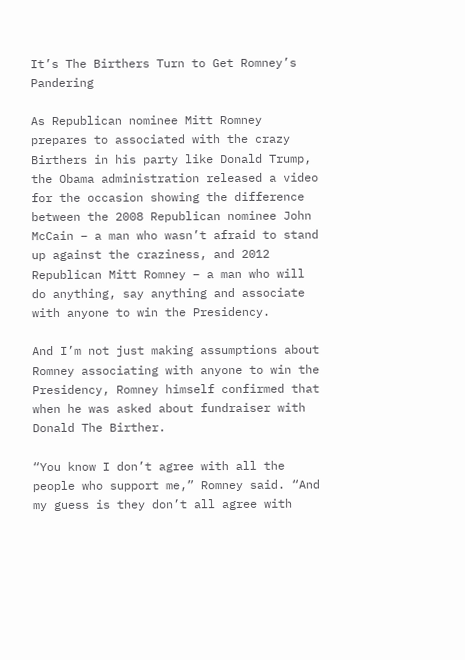It’s The Birthers Turn to Get Romney’s Pandering

As Republican nominee Mitt Romney prepares to associated with the crazy Birthers in his party like Donald Trump, the Obama administration released a video for the occasion showing the difference between the 2008 Republican nominee John McCain – a man who wasn’t afraid to stand up against the craziness, and 2012 Republican Mitt Romney – a man who will do anything, say anything and associate with anyone to win the Presidency.

And I’m not just making assumptions about Romney associating with anyone to win the Presidency, Romney himself confirmed that when he was asked about fundraiser with Donald The Birther.

“You know I don’t agree with all the people who support me,” Romney said. “And my guess is they don’t all agree with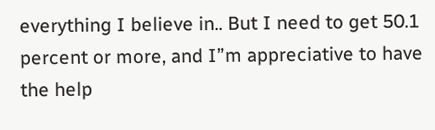everything I believe in.. But I need to get 50.1 percent or more, and I”m appreciative to have the help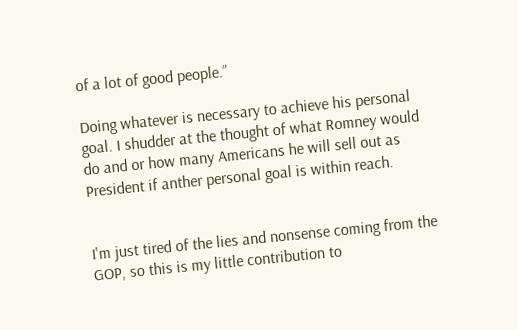of a lot of good people.”

Doing whatever is necessary to achieve his personal goal. I shudder at the thought of what Romney would do and or how many Americans he will sell out as President if anther personal goal is within reach.


I'm just tired of the lies and nonsense coming from the GOP, so this is my little contribution to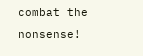combat the nonsense!